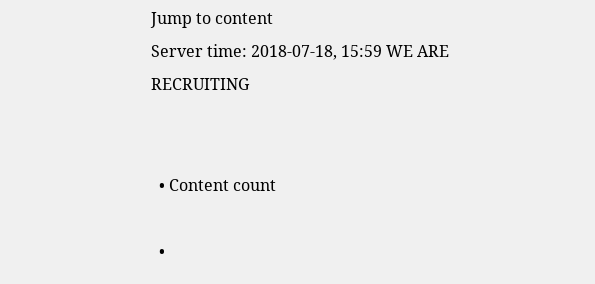Jump to content
Server time: 2018-07-18, 15:59 WE ARE RECRUITING


  • Content count

  •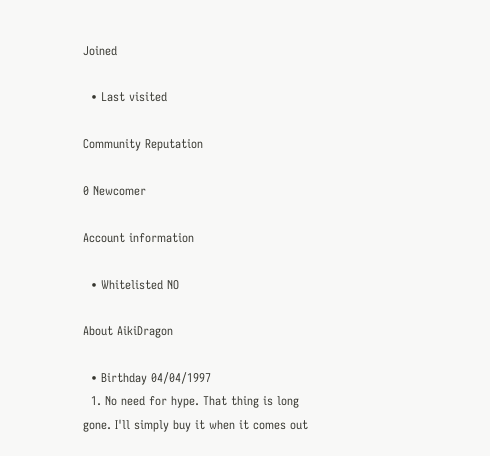Joined

  • Last visited

Community Reputation

0 Newcomer

Account information

  • Whitelisted NO

About AikiDragon

  • Birthday 04/04/1997
  1. No need for hype. That thing is long gone. I'll simply buy it when it comes out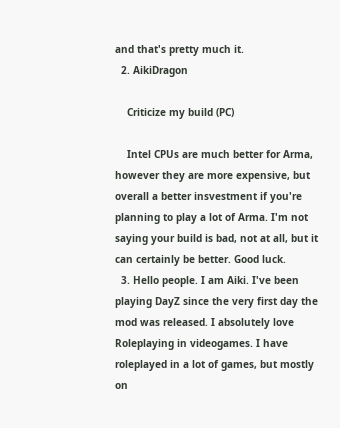and that's pretty much it.
  2. AikiDragon

    Criticize my build (PC)

    Intel CPUs are much better for Arma, however they are more expensive, but overall a better insvestment if you're planning to play a lot of Arma. I'm not saying your build is bad, not at all, but it can certainly be better. Good luck.
  3. Hello people. I am Aiki. I've been playing DayZ since the very first day the mod was released. I absolutely love Roleplaying in videogames. I have roleplayed in a lot of games, but mostly on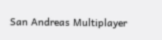San Andreas Multiplayer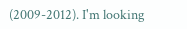(2009-2012). I'm looking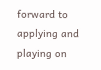forward to applying and playing on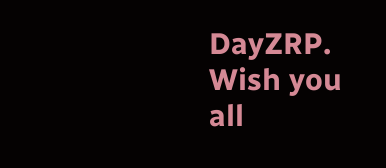DayZRP. Wish you all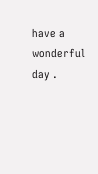have a wonderful day .